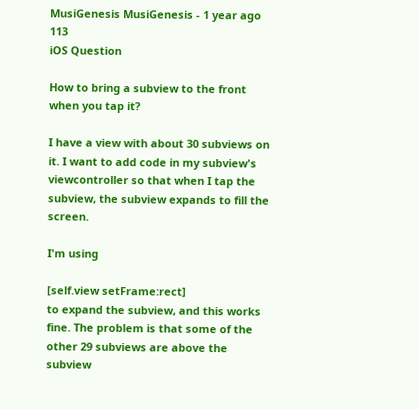MusiGenesis MusiGenesis - 1 year ago 113
iOS Question

How to bring a subview to the front when you tap it?

I have a view with about 30 subviews on it. I want to add code in my subview's viewcontroller so that when I tap the subview, the subview expands to fill the screen.

I'm using

[self.view setFrame:rect]
to expand the subview, and this works fine. The problem is that some of the other 29 subviews are above the subview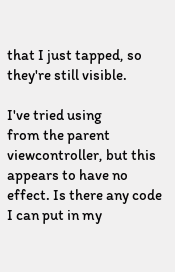that I just tapped, so they're still visible.

I've tried using
from the parent viewcontroller, but this appears to have no effect. Is there any code I can put in my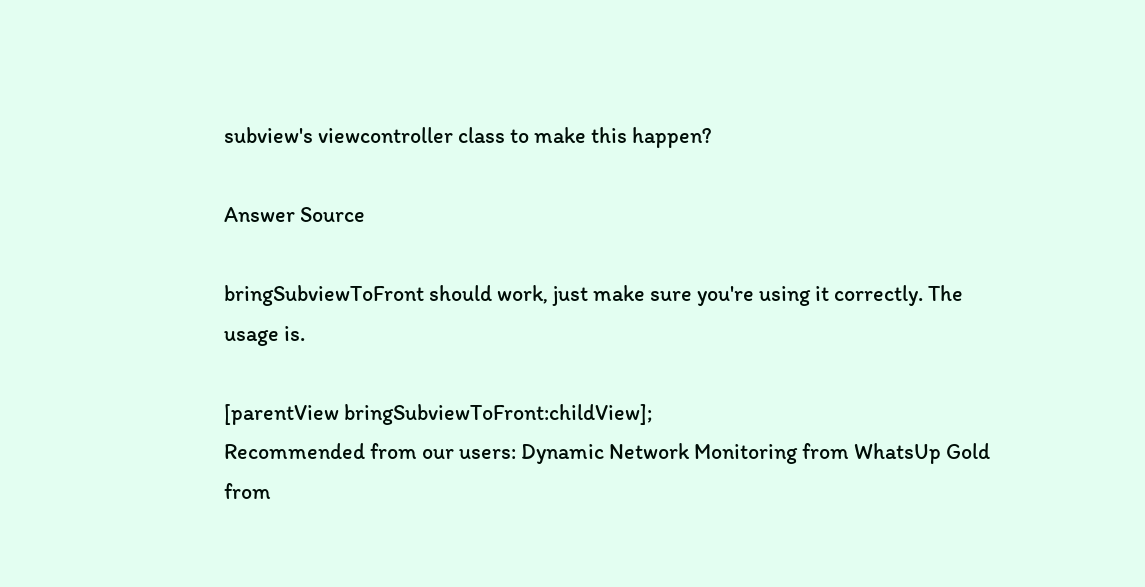subview's viewcontroller class to make this happen?

Answer Source

bringSubviewToFront should work, just make sure you're using it correctly. The usage is.

[parentView bringSubviewToFront:childView];
Recommended from our users: Dynamic Network Monitoring from WhatsUp Gold from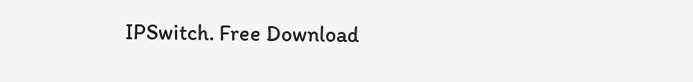IPSwitch. Free Download